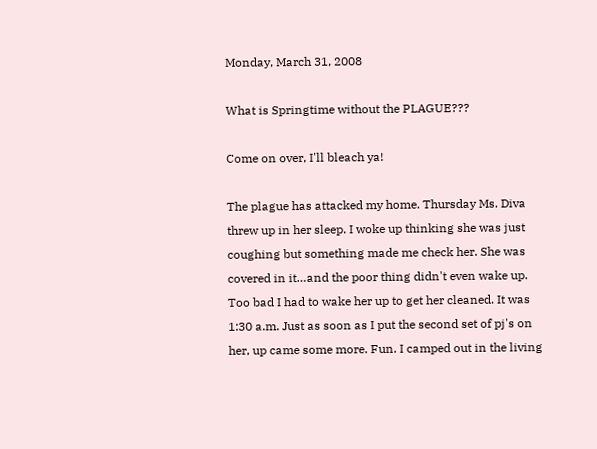Monday, March 31, 2008

What is Springtime without the PLAGUE???

Come on over, I'll bleach ya!

The plague has attacked my home. Thursday Ms. Diva threw up in her sleep. I woke up thinking she was just coughing but something made me check her. She was covered in it…and the poor thing didn't even wake up. Too bad I had to wake her up to get her cleaned. It was 1:30 a.m. Just as soon as I put the second set of pj's on her, up came some more. Fun. I camped out in the living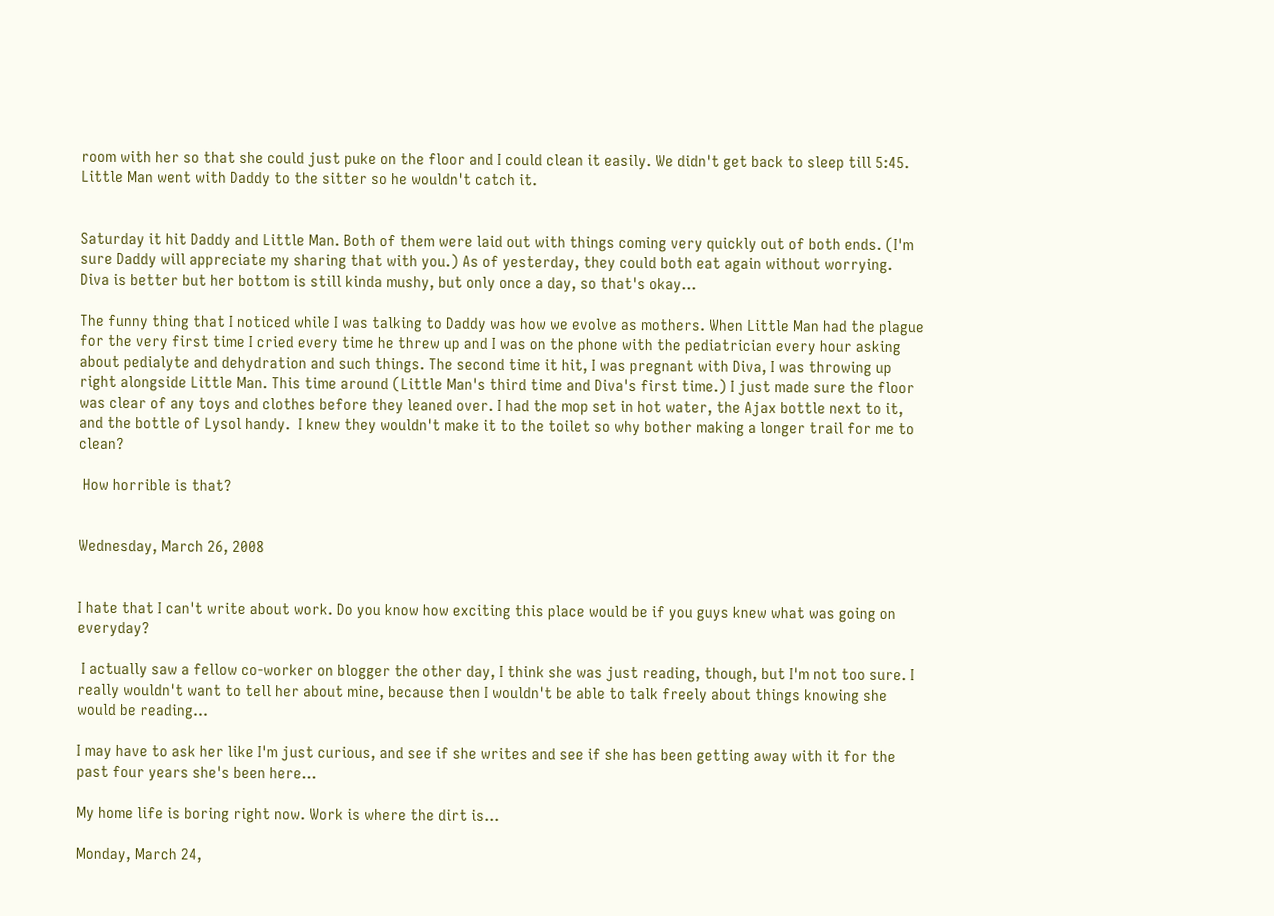room with her so that she could just puke on the floor and I could clean it easily. We didn't get back to sleep till 5:45.  Little Man went with Daddy to the sitter so he wouldn't catch it.


Saturday it hit Daddy and Little Man. Both of them were laid out with things coming very quickly out of both ends. (I'm sure Daddy will appreciate my sharing that with you.) As of yesterday, they could both eat again without worrying. Diva is better but her bottom is still kinda mushy, but only once a day, so that's okay…

The funny thing that I noticed while I was talking to Daddy was how we evolve as mothers. When Little Man had the plague for the very first time I cried every time he threw up and I was on the phone with the pediatrician every hour asking about pedialyte and dehydration and such things. The second time it hit, I was pregnant with Diva, I was throwing up right alongside Little Man. This time around (Little Man's third time and Diva's first time.) I just made sure the floor was clear of any toys and clothes before they leaned over. I had the mop set in hot water, the Ajax bottle next to it, and the bottle of Lysol handy.  I knew they wouldn't make it to the toilet so why bother making a longer trail for me to clean?

 How horrible is that?


Wednesday, March 26, 2008


I hate that I can't write about work. Do you know how exciting this place would be if you guys knew what was going on everyday?

 I actually saw a fellow co-worker on blogger the other day, I think she was just reading, though, but I'm not too sure. I really wouldn't want to tell her about mine, because then I wouldn't be able to talk freely about things knowing she would be reading…

I may have to ask her like I'm just curious, and see if she writes and see if she has been getting away with it for the past four years she's been here…

My home life is boring right now. Work is where the dirt is…

Monday, March 24,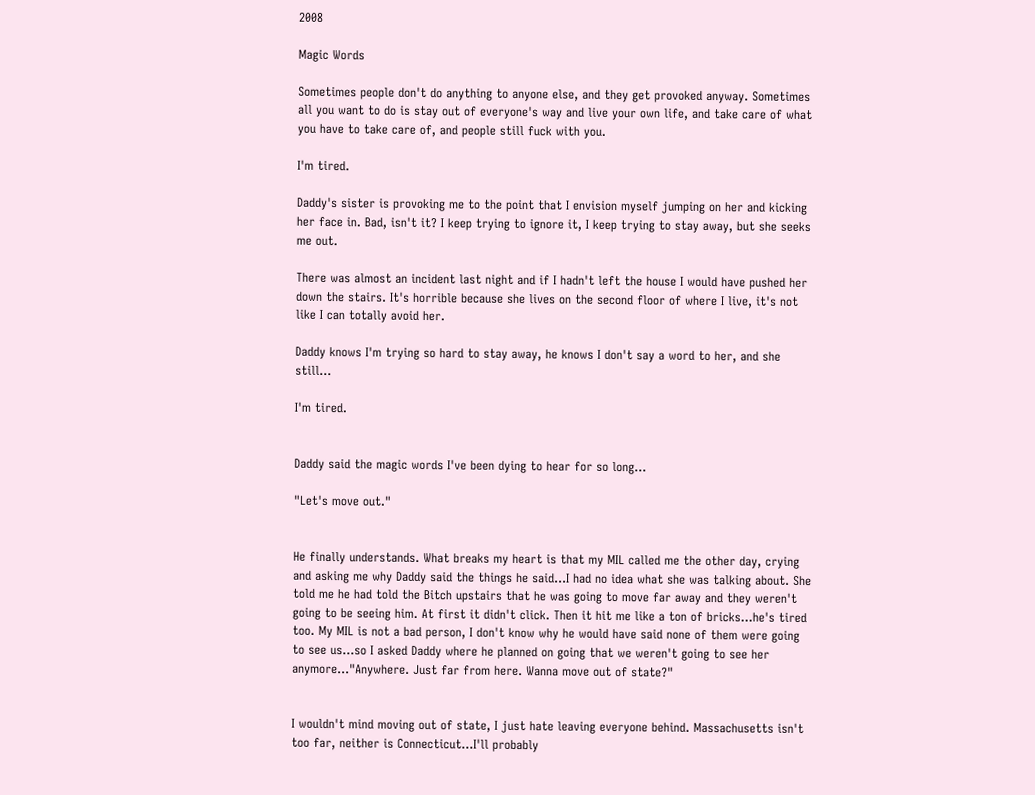2008

Magic Words

Sometimes people don't do anything to anyone else, and they get provoked anyway. Sometimes all you want to do is stay out of everyone's way and live your own life, and take care of what you have to take care of, and people still fuck with you.

I'm tired.

Daddy's sister is provoking me to the point that I envision myself jumping on her and kicking her face in. Bad, isn't it? I keep trying to ignore it, I keep trying to stay away, but she seeks me out.

There was almost an incident last night and if I hadn't left the house I would have pushed her down the stairs. It's horrible because she lives on the second floor of where I live, it's not like I can totally avoid her.

Daddy knows I'm trying so hard to stay away, he knows I don't say a word to her, and she still…

I'm tired.


Daddy said the magic words I've been dying to hear for so long…

"Let's move out."


He finally understands. What breaks my heart is that my MIL called me the other day, crying and asking me why Daddy said the things he said…I had no idea what she was talking about. She told me he had told the Bitch upstairs that he was going to move far away and they weren't going to be seeing him. At first it didn't click. Then it hit me like a ton of bricks…he's tired too. My MIL is not a bad person, I don't know why he would have said none of them were going to see us…so I asked Daddy where he planned on going that we weren't going to see her anymore…"Anywhere. Just far from here. Wanna move out of state?"


I wouldn't mind moving out of state, I just hate leaving everyone behind. Massachusetts isn't too far, neither is Connecticut…I'll probably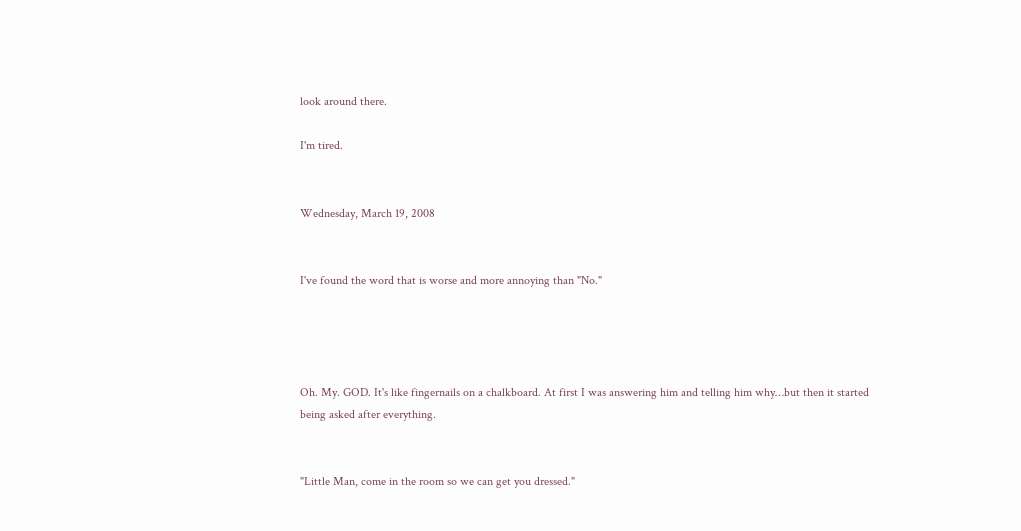look around there.

I'm tired.


Wednesday, March 19, 2008


I've found the word that is worse and more annoying than "No."




Oh. My. GOD. It's like fingernails on a chalkboard. At first I was answering him and telling him why…but then it started being asked after everything.


"Little Man, come in the room so we can get you dressed."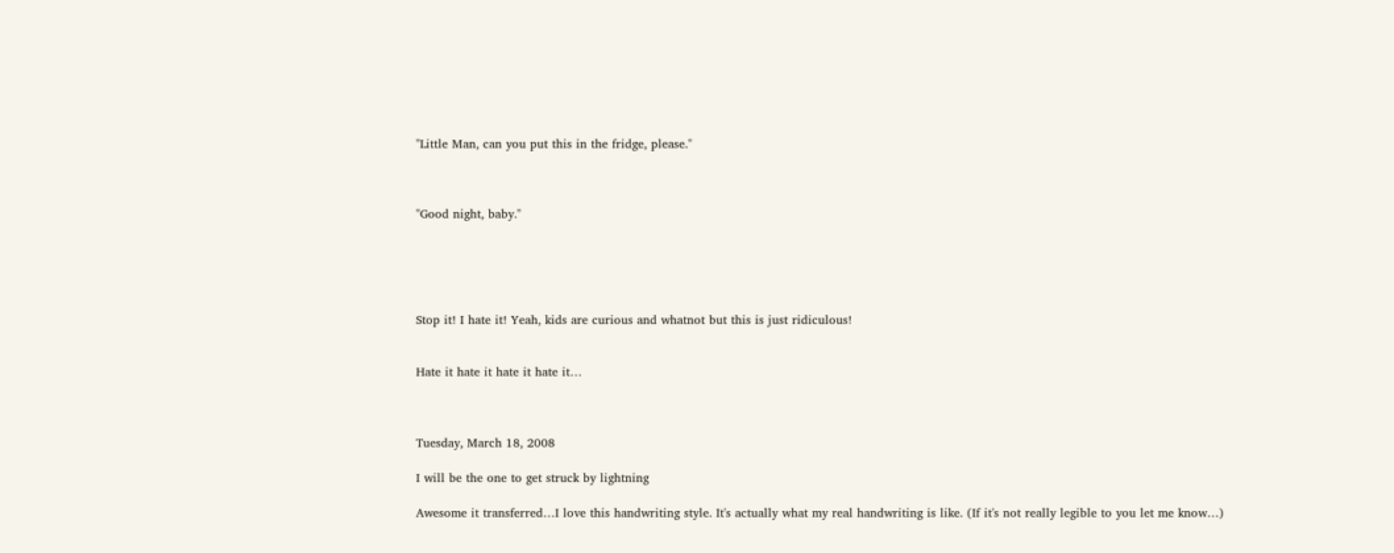"Little Man, can you put this in the fridge, please."



"Good night, baby."





Stop it! I hate it! Yeah, kids are curious and whatnot but this is just ridiculous!


Hate it hate it hate it hate it…



Tuesday, March 18, 2008

I will be the one to get struck by lightning

Awesome it transferred…I love this handwriting style. It's actually what my real handwriting is like. (If it's not really legible to you let me know…)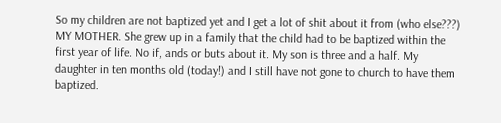So my children are not baptized yet and I get a lot of shit about it from (who else???) MY MOTHER. She grew up in a family that the child had to be baptized within the first year of life. No if, ands or buts about it. My son is three and a half. My daughter in ten months old (today!) and I still have not gone to church to have them baptized.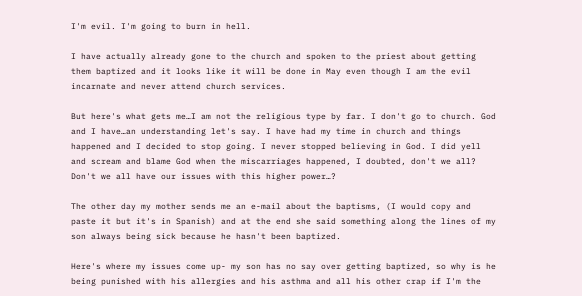I'm evil. I'm going to burn in hell.

I have actually already gone to the church and spoken to the priest about getting them baptized and it looks like it will be done in May even though I am the evil incarnate and never attend church services.

But here's what gets me…I am not the religious type by far. I don't go to church. God and I have…an understanding let's say. I have had my time in church and things happened and I decided to stop going. I never stopped believing in God. I did yell and scream and blame God when the miscarriages happened, I doubted, don't we all? Don't we all have our issues with this higher power…?

The other day my mother sends me an e-mail about the baptisms, (I would copy and paste it but it's in Spanish) and at the end she said something along the lines of my son always being sick because he hasn't been baptized.

Here's where my issues come up- my son has no say over getting baptized, so why is he being punished with his allergies and his asthma and all his other crap if I'm the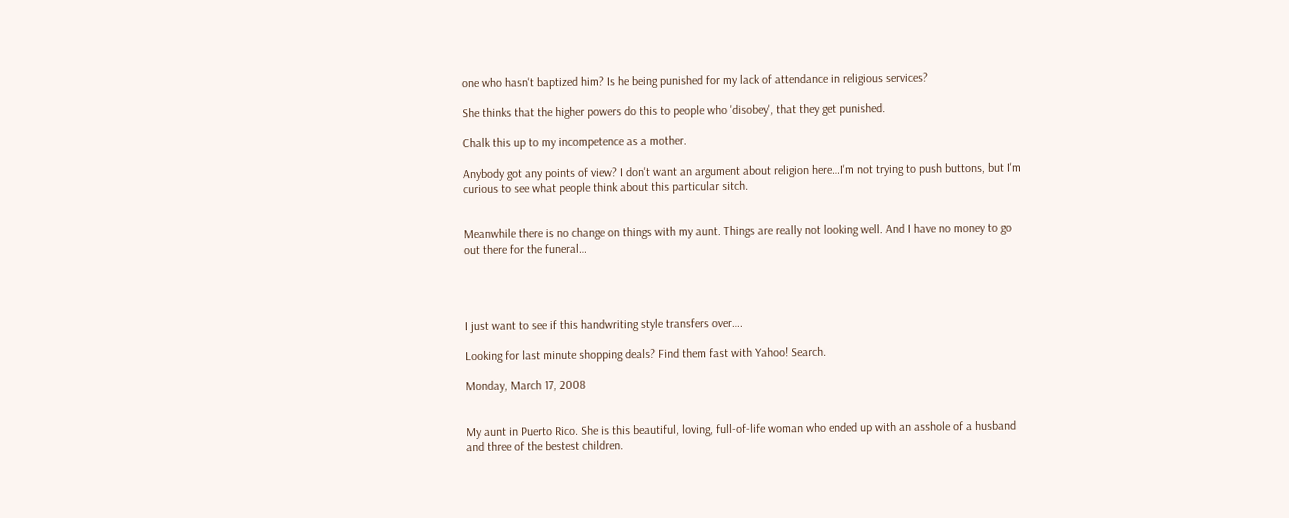one who hasn't baptized him? Is he being punished for my lack of attendance in religious services?

She thinks that the higher powers do this to people who 'disobey', that they get punished.

Chalk this up to my incompetence as a mother.

Anybody got any points of view? I don't want an argument about religion here…I'm not trying to push buttons, but I'm curious to see what people think about this particular sitch.


Meanwhile there is no change on things with my aunt. Things are really not looking well. And I have no money to go out there for the funeral…




I just want to see if this handwriting style transfers over….

Looking for last minute shopping deals? Find them fast with Yahoo! Search.

Monday, March 17, 2008


My aunt in Puerto Rico. She is this beautiful, loving, full-of-life woman who ended up with an asshole of a husband and three of the bestest children.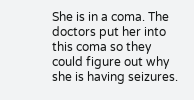She is in a coma. The doctors put her into this coma so they could figure out why she is having seizures.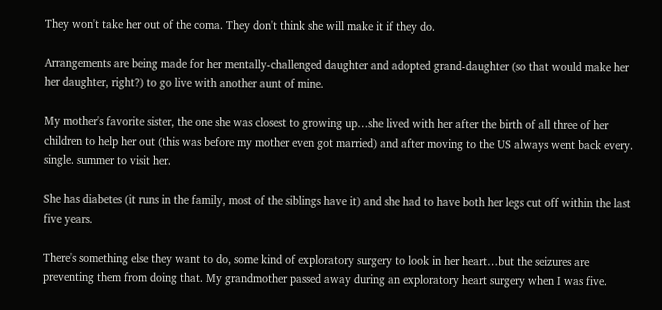They won't take her out of the coma. They don't think she will make it if they do.

Arrangements are being made for her mentally-challenged daughter and adopted grand-daughter (so that would make her her daughter, right?) to go live with another aunt of mine.

My mother's favorite sister, the one she was closest to growing up…she lived with her after the birth of all three of her children to help her out (this was before my mother even got married) and after moving to the US always went back every. single. summer to visit her.

She has diabetes (it runs in the family, most of the siblings have it) and she had to have both her legs cut off within the last five years.

There's something else they want to do, some kind of exploratory surgery to look in her heart…but the seizures are preventing them from doing that. My grandmother passed away during an exploratory heart surgery when I was five.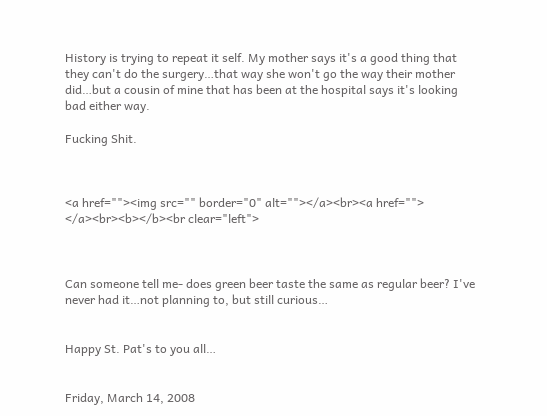History is trying to repeat it self. My mother says it's a good thing that they can't do the surgery…that way she won't go the way their mother did…but a cousin of mine that has been at the hospital says it's looking bad either way.

Fucking Shit.



<a href=""><img src="" border="0" alt=""></a><br><a href=""> </a><br><b></b><br clear="left">



Can someone tell me- does green beer taste the same as regular beer? I've never had it…not planning to, but still curious…


Happy St. Pat's to you all…


Friday, March 14, 2008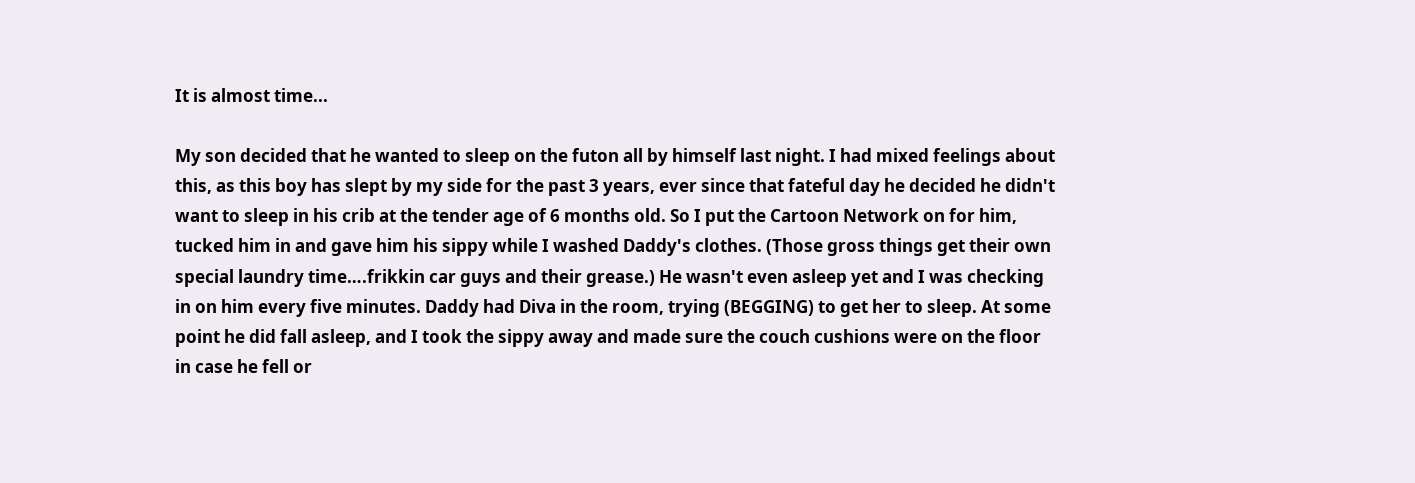It is almost time...

My son decided that he wanted to sleep on the futon all by himself last night. I had mixed feelings about this, as this boy has slept by my side for the past 3 years, ever since that fateful day he decided he didn't want to sleep in his crib at the tender age of 6 months old. So I put the Cartoon Network on for him, tucked him in and gave him his sippy while I washed Daddy's clothes. (Those gross things get their own special laundry time….frikkin car guys and their grease.) He wasn't even asleep yet and I was checking in on him every five minutes. Daddy had Diva in the room, trying (BEGGING) to get her to sleep. At some point he did fall asleep, and I took the sippy away and made sure the couch cushions were on the floor in case he fell or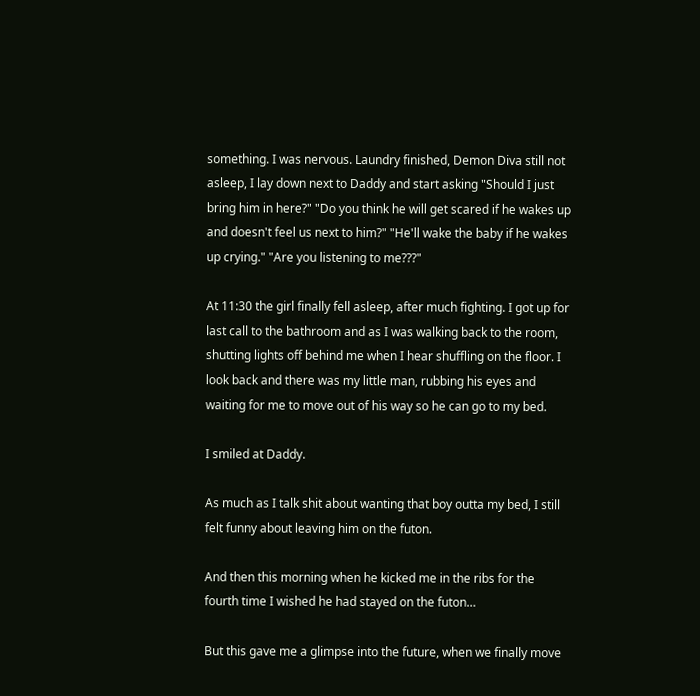something. I was nervous. Laundry finished, Demon Diva still not asleep, I lay down next to Daddy and start asking "Should I just bring him in here?" "Do you think he will get scared if he wakes up and doesn't feel us next to him?" "He'll wake the baby if he wakes up crying." "Are you listening to me???"

At 11:30 the girl finally fell asleep, after much fighting. I got up for last call to the bathroom and as I was walking back to the room, shutting lights off behind me when I hear shuffling on the floor. I look back and there was my little man, rubbing his eyes and waiting for me to move out of his way so he can go to my bed.

I smiled at Daddy.

As much as I talk shit about wanting that boy outta my bed, I still felt funny about leaving him on the futon.

And then this morning when he kicked me in the ribs for the fourth time I wished he had stayed on the futon…

But this gave me a glimpse into the future, when we finally move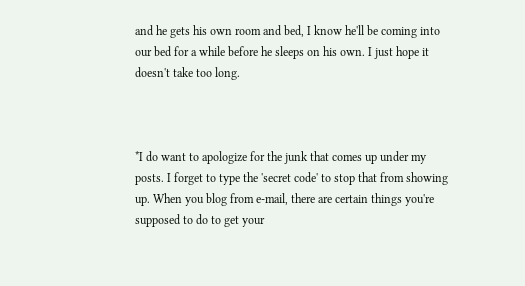and he gets his own room and bed, I know he'll be coming into our bed for a while before he sleeps on his own. I just hope it doesn't take too long.



*I do want to apologize for the junk that comes up under my posts. I forget to type the 'secret code' to stop that from showing up. When you blog from e-mail, there are certain things you're supposed to do to get your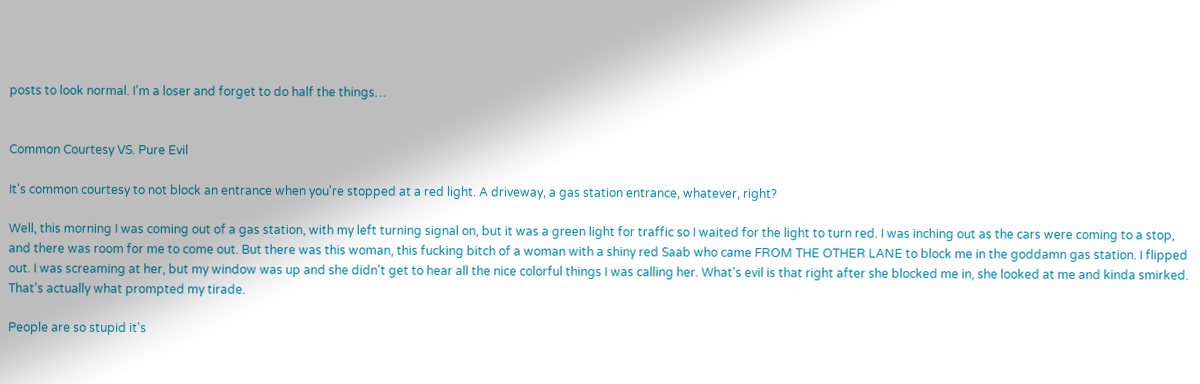posts to look normal. I'm a loser and forget to do half the things…


Common Courtesy VS. Pure Evil

It's common courtesy to not block an entrance when you're stopped at a red light. A driveway, a gas station entrance, whatever, right?

Well, this morning I was coming out of a gas station, with my left turning signal on, but it was a green light for traffic so I waited for the light to turn red. I was inching out as the cars were coming to a stop, and there was room for me to come out. But there was this woman, this fucking bitch of a woman with a shiny red Saab who came FROM THE OTHER LANE to block me in the goddamn gas station. I flipped out. I was screaming at her, but my window was up and she didn't get to hear all the nice colorful things I was calling her. What's evil is that right after she blocked me in, she looked at me and kinda smirked. That's actually what prompted my tirade.

People are so stupid it's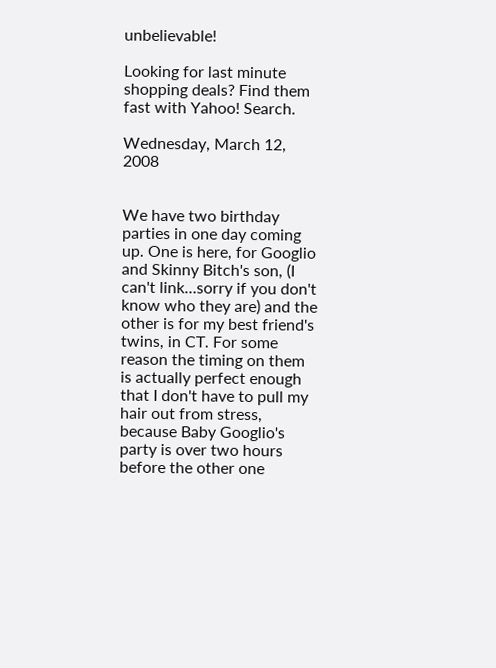unbelievable!

Looking for last minute shopping deals? Find them fast with Yahoo! Search.

Wednesday, March 12, 2008


We have two birthday parties in one day coming up. One is here, for Googlio and Skinny Bitch's son, (I can't link…sorry if you don't know who they are) and the other is for my best friend's twins, in CT. For some reason the timing on them is actually perfect enough that I don't have to pull my hair out from stress, because Baby Googlio's party is over two hours before the other one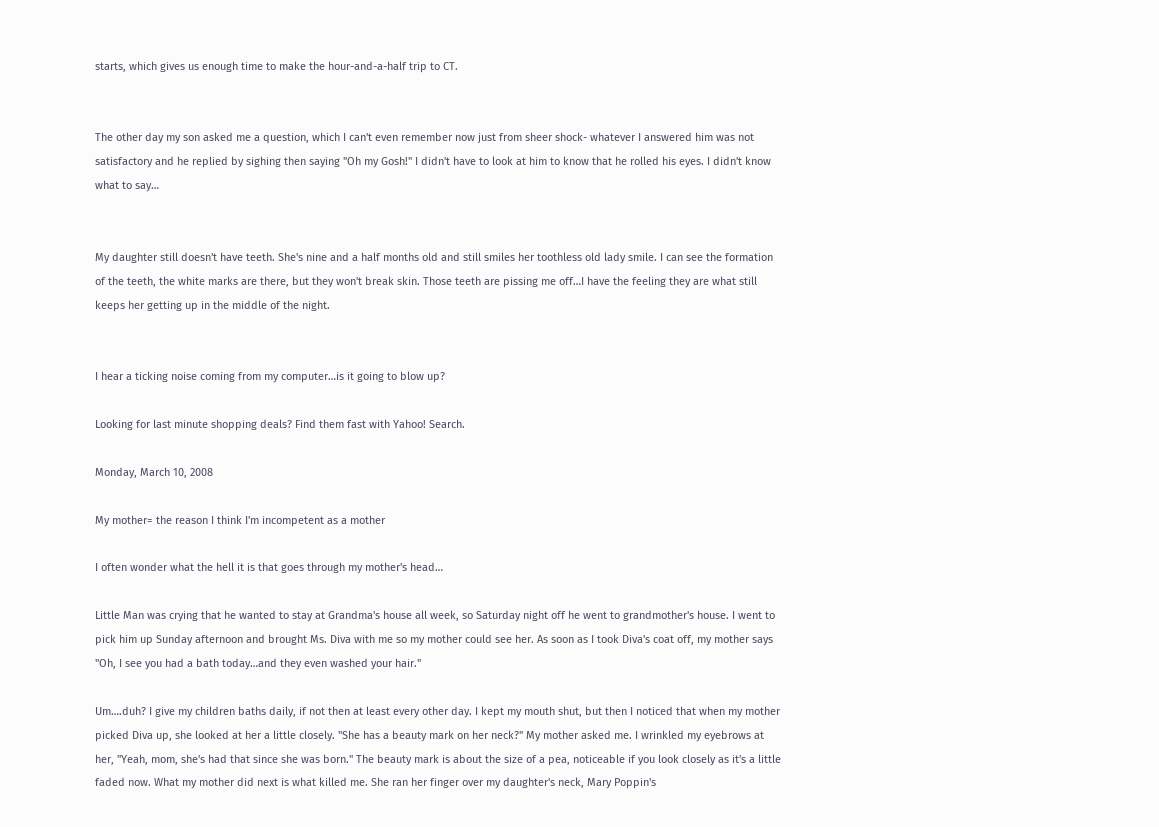starts, which gives us enough time to make the hour-and-a-half trip to CT.


The other day my son asked me a question, which I can't even remember now just from sheer shock- whatever I answered him was not satisfactory and he replied by sighing then saying "Oh my Gosh!" I didn't have to look at him to know that he rolled his eyes. I didn't know what to say…


My daughter still doesn't have teeth. She's nine and a half months old and still smiles her toothless old lady smile. I can see the formation of the teeth, the white marks are there, but they won't break skin. Those teeth are pissing me off…I have the feeling they are what still keeps her getting up in the middle of the night.


I hear a ticking noise coming from my computer…is it going to blow up?

Looking for last minute shopping deals? Find them fast with Yahoo! Search.

Monday, March 10, 2008

My mother= the reason I think I'm incompetent as a mother

I often wonder what the hell it is that goes through my mother's head…

Little Man was crying that he wanted to stay at Grandma's house all week, so Saturday night off he went to grandmother's house. I went to pick him up Sunday afternoon and brought Ms. Diva with me so my mother could see her. As soon as I took Diva's coat off, my mother says "Oh, I see you had a bath today…and they even washed your hair."

Um….duh? I give my children baths daily, if not then at least every other day. I kept my mouth shut, but then I noticed that when my mother picked Diva up, she looked at her a little closely. "She has a beauty mark on her neck?" My mother asked me. I wrinkled my eyebrows at her, "Yeah, mom, she's had that since she was born." The beauty mark is about the size of a pea, noticeable if you look closely as it's a little faded now. What my mother did next is what killed me. She ran her finger over my daughter's neck, Mary Poppin's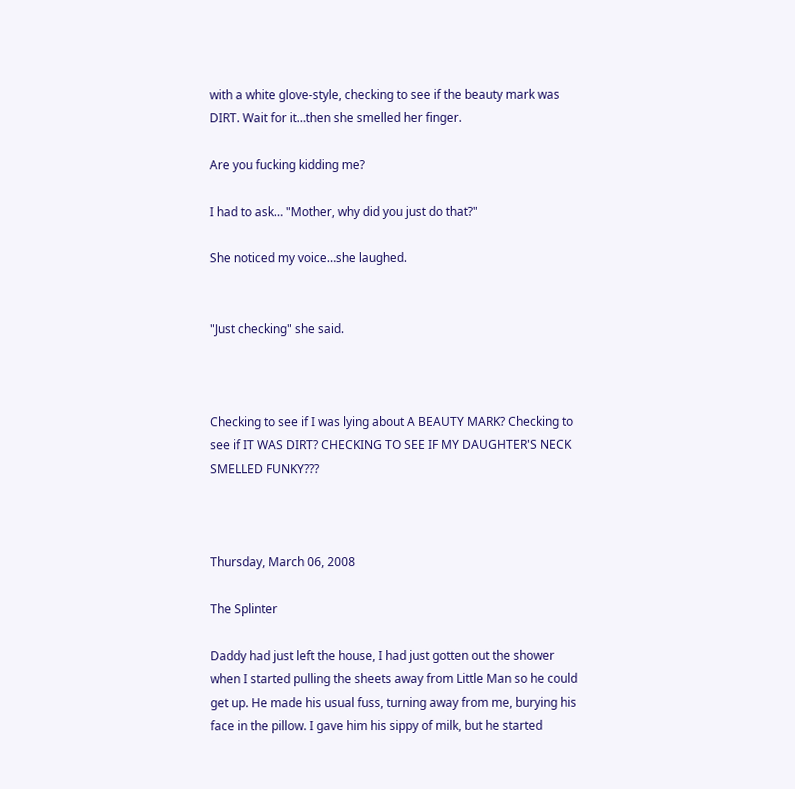with a white glove-style, checking to see if the beauty mark was DIRT. Wait for it…then she smelled her finger.

Are you fucking kidding me?

I had to ask… "Mother, why did you just do that?"

She noticed my voice…she laughed.


"Just checking" she said.



Checking to see if I was lying about A BEAUTY MARK? Checking to see if IT WAS DIRT? CHECKING TO SEE IF MY DAUGHTER'S NECK SMELLED FUNKY???



Thursday, March 06, 2008

The Splinter

Daddy had just left the house, I had just gotten out the shower when I started pulling the sheets away from Little Man so he could get up. He made his usual fuss, turning away from me, burying his face in the pillow. I gave him his sippy of milk, but he started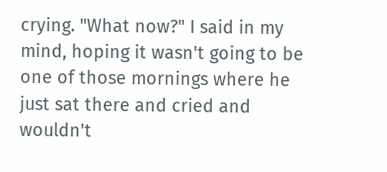crying. "What now?" I said in my mind, hoping it wasn't going to be one of those mornings where he just sat there and cried and wouldn't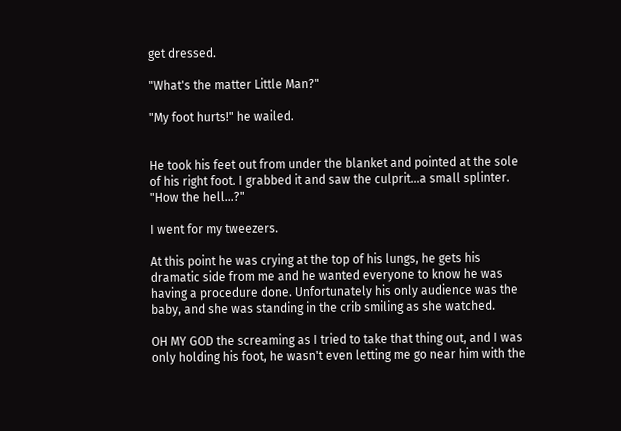get dressed.

"What's the matter Little Man?"

"My foot hurts!" he wailed.


He took his feet out from under the blanket and pointed at the sole of his right foot. I grabbed it and saw the culprit…a small splinter. "How the hell…?"

I went for my tweezers.

At this point he was crying at the top of his lungs, he gets his dramatic side from me and he wanted everyone to know he was having a procedure done. Unfortunately his only audience was the baby, and she was standing in the crib smiling as she watched.

OH MY GOD the screaming as I tried to take that thing out, and I was only holding his foot, he wasn't even letting me go near him with the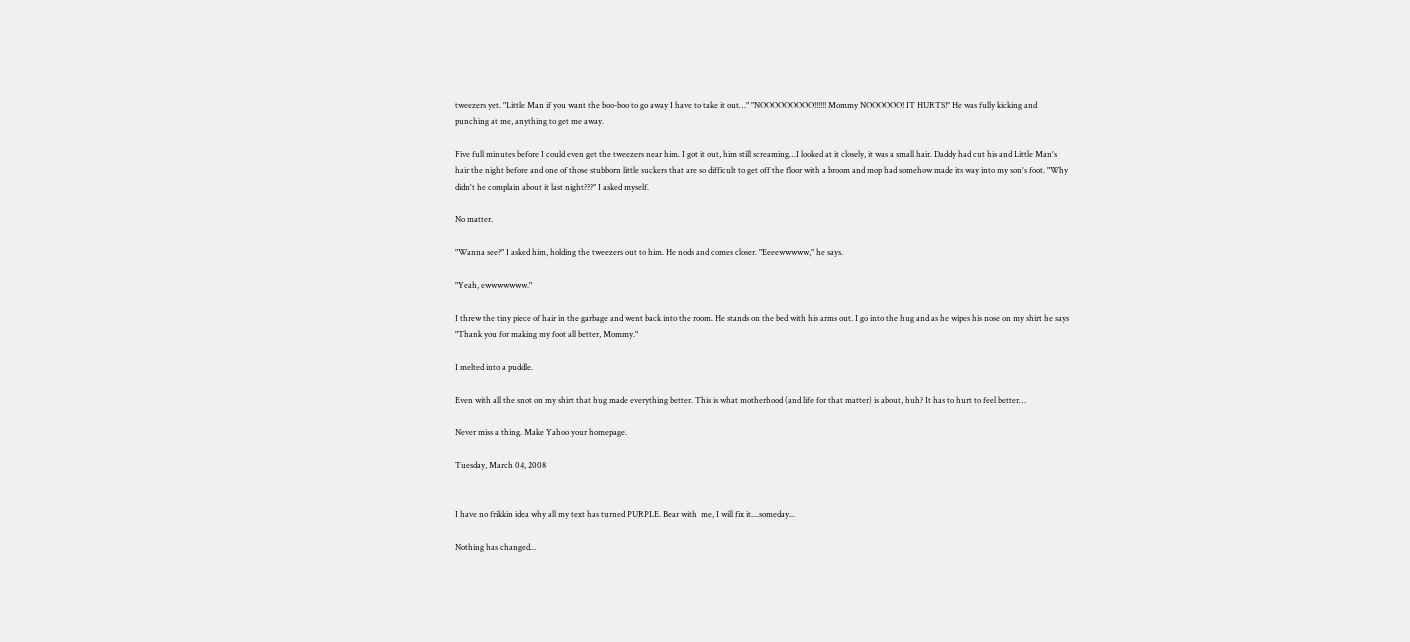tweezers yet. "Little Man if you want the boo-boo to go away I have to take it out…" "NOOOOOOOOO!!!!!! Mommy NOOOOOO! IT HURTS!" He was fully kicking and punching at me, anything to get me away.

Five full minutes before I could even get the tweezers near him. I got it out, him still screaming…I looked at it closely, it was a small hair. Daddy had cut his and Little Man's hair the night before and one of those stubborn little suckers that are so difficult to get off the floor with a broom and mop had somehow made its way into my son's foot. "Why didn't he complain about it last night???" I asked myself.

No matter.

"Wanna see?" I asked him, holding the tweezers out to him. He nods and comes closer. "Eeeewwwww," he says.

"Yeah, ewwwwwww."

I threw the tiny piece of hair in the garbage and went back into the room. He stands on the bed with his arms out. I go into the hug and as he wipes his nose on my shirt he says "Thank you for making my foot all better, Mommy."

I melted into a puddle.

Even with all the snot on my shirt that hug made everything better. This is what motherhood (and life for that matter) is about, huh? It has to hurt to feel better…

Never miss a thing. Make Yahoo your homepage.

Tuesday, March 04, 2008


I have no frikkin idea why all my text has turned PURPLE. Bear with  me, I will fix it....someday...

Nothing has changed...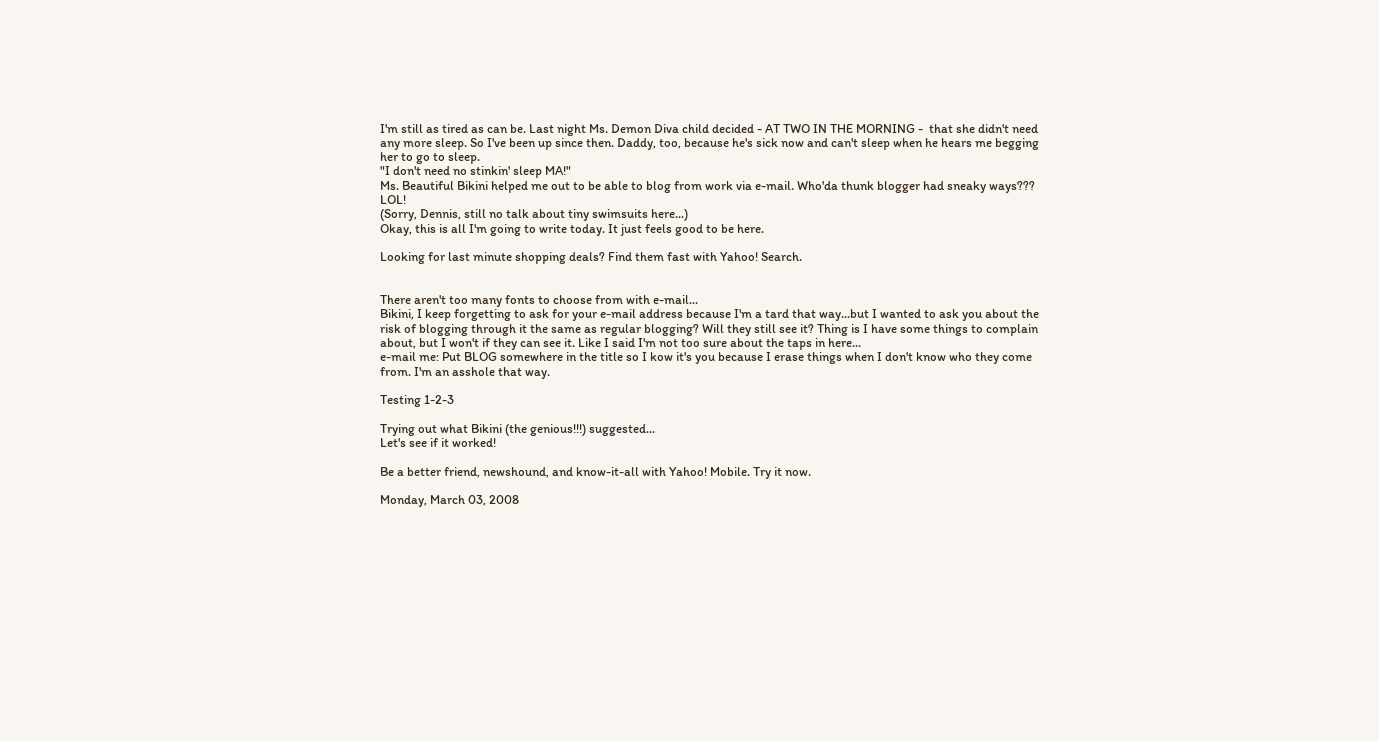I'm still as tired as can be. Last night Ms. Demon Diva child decided - AT TWO IN THE MORNING -  that she didn't need any more sleep. So I've been up since then. Daddy, too, because he's sick now and can't sleep when he hears me begging her to go to sleep.
"I don't need no stinkin' sleep MA!"
Ms. Beautiful Bikini helped me out to be able to blog from work via e-mail. Who'da thunk blogger had sneaky ways??? LOL!
(Sorry, Dennis, still no talk about tiny swimsuits here...)
Okay, this is all I'm going to write today. It just feels good to be here.

Looking for last minute shopping deals? Find them fast with Yahoo! Search.


There aren't too many fonts to choose from with e-mail...
Bikini, I keep forgetting to ask for your e-mail address because I'm a tard that way...but I wanted to ask you about the risk of blogging through it the same as regular blogging? Will they still see it? Thing is I have some things to complain about, but I won't if they can see it. Like I said I'm not too sure about the taps in here...
e-mail me: Put BLOG somewhere in the title so I kow it's you because I erase things when I don't know who they come from. I'm an asshole that way.

Testing 1-2-3

Trying out what Bikini (the genious!!!) suggested...
Let's see if it worked!

Be a better friend, newshound, and know-it-all with Yahoo! Mobile. Try it now.

Monday, March 03, 2008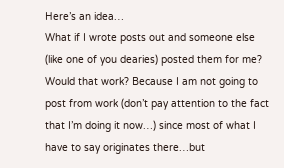Here’s an idea…
What if I wrote posts out and someone else (like one of you dearies) posted them for me? Would that work? Because I am not going to post from work (don’t pay attention to the fact that I’m doing it now…) since most of what I have to say originates there…but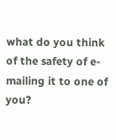what do you think of the safety of e-mailing it to one of you?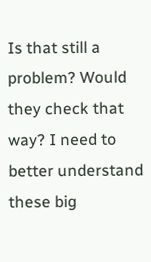Is that still a problem? Would they check that way? I need to better understand these big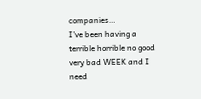companies…
I’ve been having a terrible horrible no good very bad WEEK and I need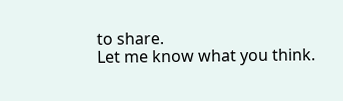to share.
Let me know what you think.